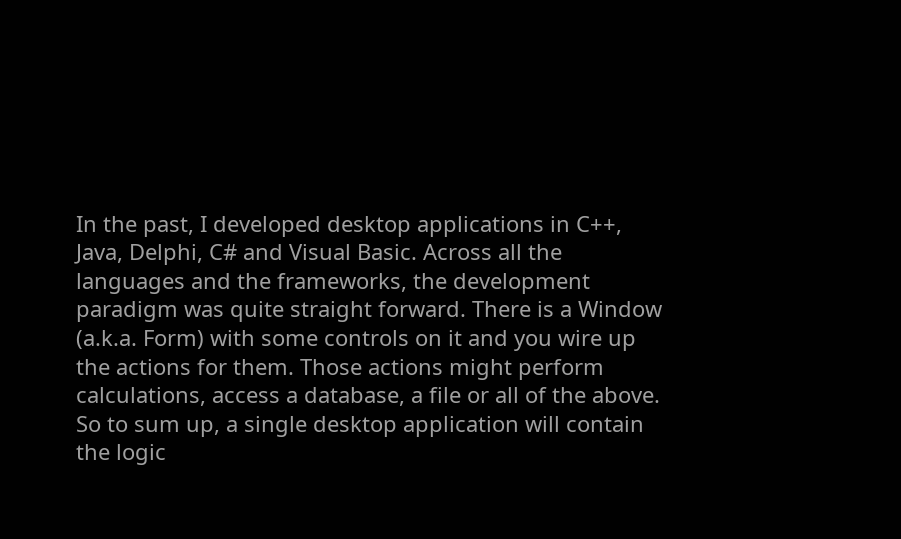In the past, I developed desktop applications in C++, Java, Delphi, C# and Visual Basic. Across all the languages and the frameworks, the development paradigm was quite straight forward. There is a Window (a.k.a. Form) with some controls on it and you wire up the actions for them. Those actions might perform calculations, access a database, a file or all of the above. So to sum up, a single desktop application will contain the logic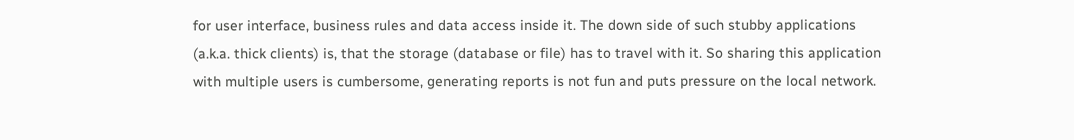for user interface, business rules and data access inside it. The down side of such stubby applications (a.k.a. thick clients) is, that the storage (database or file) has to travel with it. So sharing this application with multiple users is cumbersome, generating reports is not fun and puts pressure on the local network.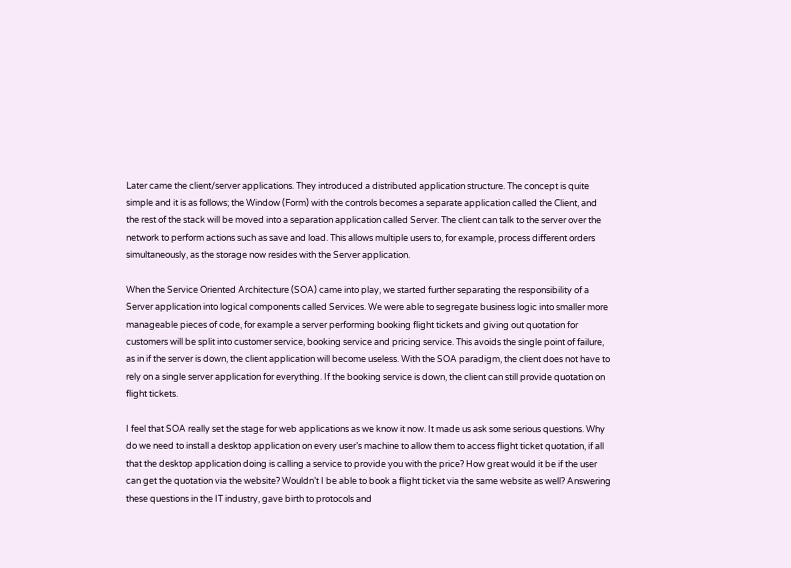Later came the client/server applications. They introduced a distributed application structure. The concept is quite simple and it is as follows; the Window (Form) with the controls becomes a separate application called the Client, and the rest of the stack will be moved into a separation application called Server. The client can talk to the server over the network to perform actions such as save and load. This allows multiple users to, for example, process different orders simultaneously, as the storage now resides with the Server application.

When the Service Oriented Architecture (SOA) came into play, we started further separating the responsibility of a Server application into logical components called Services. We were able to segregate business logic into smaller more manageable pieces of code, for example a server performing booking flight tickets and giving out quotation for customers will be split into customer service, booking service and pricing service. This avoids the single point of failure, as in if the server is down, the client application will become useless. With the SOA paradigm, the client does not have to rely on a single server application for everything. If the booking service is down, the client can still provide quotation on flight tickets.

I feel that SOA really set the stage for web applications as we know it now. It made us ask some serious questions. Why do we need to install a desktop application on every user’s machine to allow them to access flight ticket quotation, if all that the desktop application doing is calling a service to provide you with the price? How great would it be if the user can get the quotation via the website? Wouldn’t I be able to book a flight ticket via the same website as well? Answering these questions in the IT industry, gave birth to protocols and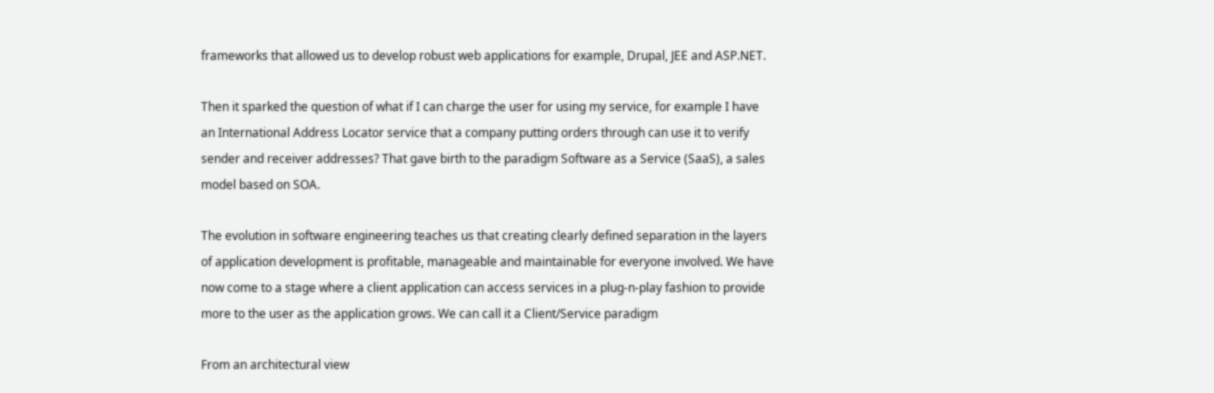frameworks that allowed us to develop robust web applications for example, Drupal, JEE and ASP.NET.

Then it sparked the question of what if I can charge the user for using my service, for example I have an International Address Locator service that a company putting orders through can use it to verify sender and receiver addresses? That gave birth to the paradigm Software as a Service (SaaS), a sales model based on SOA.

The evolution in software engineering teaches us that creating clearly defined separation in the layers of application development is profitable, manageable and maintainable for everyone involved. We have now come to a stage where a client application can access services in a plug-n-play fashion to provide more to the user as the application grows. We can call it a Client/Service paradigm

From an architectural view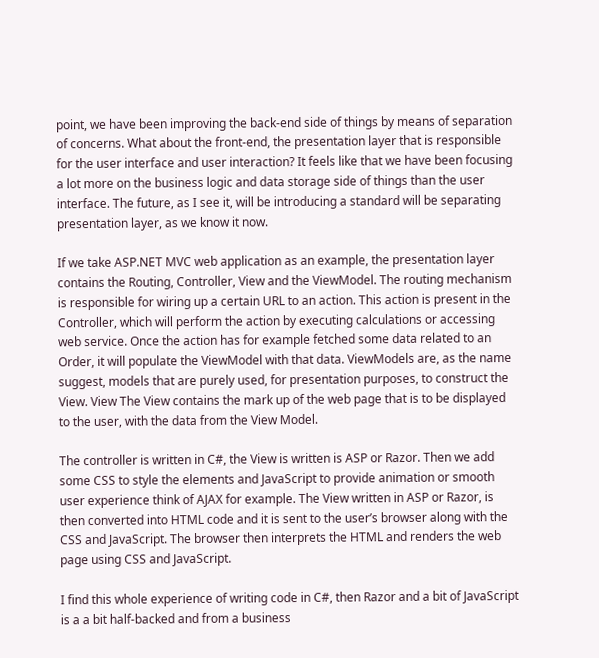point, we have been improving the back-end side of things by means of separation of concerns. What about the front-end, the presentation layer that is responsible for the user interface and user interaction? It feels like that we have been focusing a lot more on the business logic and data storage side of things than the user interface. The future, as I see it, will be introducing a standard will be separating presentation layer, as we know it now.

If we take ASP.NET MVC web application as an example, the presentation layer contains the Routing, Controller, View and the ViewModel. The routing mechanism is responsible for wiring up a certain URL to an action. This action is present in the Controller, which will perform the action by executing calculations or accessing web service. Once the action has for example fetched some data related to an Order, it will populate the ViewModel with that data. ViewModels are, as the name suggest, models that are purely used, for presentation purposes, to construct the View. View The View contains the mark up of the web page that is to be displayed to the user, with the data from the View Model.

The controller is written in C#, the View is written is ASP or Razor. Then we add some CSS to style the elements and JavaScript to provide animation or smooth user experience think of AJAX for example. The View written in ASP or Razor, is then converted into HTML code and it is sent to the user’s browser along with the CSS and JavaScript. The browser then interprets the HTML and renders the web page using CSS and JavaScript.

I find this whole experience of writing code in C#, then Razor and a bit of JavaScript is a a bit half-backed and from a business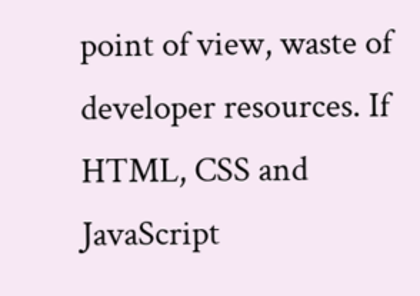point of view, waste of developer resources. If HTML, CSS and JavaScript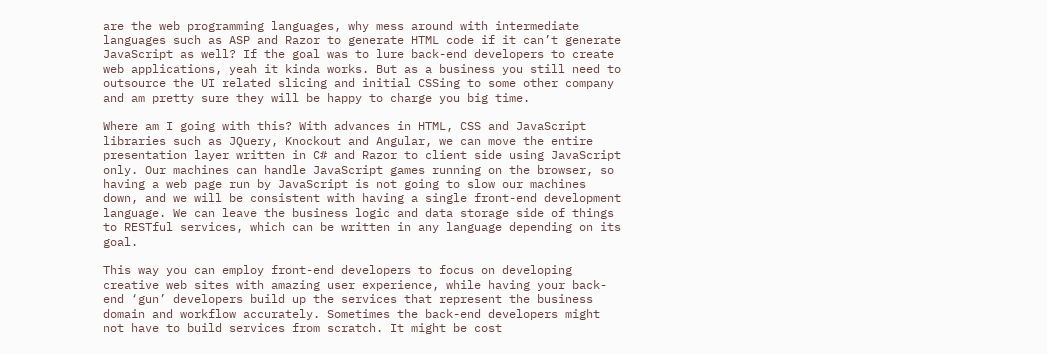are the web programming languages, why mess around with intermediate languages such as ASP and Razor to generate HTML code if it can’t generate JavaScript as well? If the goal was to lure back-end developers to create web applications, yeah it kinda works. But as a business you still need to outsource the UI related slicing and initial CSSing to some other company and am pretty sure they will be happy to charge you big time.

Where am I going with this? With advances in HTML, CSS and JavaScript libraries such as JQuery, Knockout and Angular, we can move the entire presentation layer written in C# and Razor to client side using JavaScript only. Our machines can handle JavaScript games running on the browser, so having a web page run by JavaScript is not going to slow our machines down, and we will be consistent with having a single front-end development language. We can leave the business logic and data storage side of things to RESTful services, which can be written in any language depending on its goal.

This way you can employ front-end developers to focus on developing creative web sites with amazing user experience, while having your back-end ‘gun’ developers build up the services that represent the business domain and workflow accurately. Sometimes the back-end developers might not have to build services from scratch. It might be cost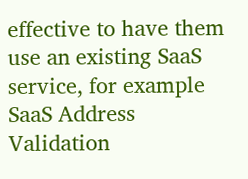effective to have them use an existing SaaS service, for example SaaS Address Validation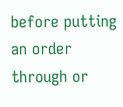before putting an order through or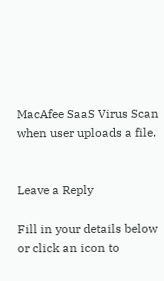MacAfee SaaS Virus Scan when user uploads a file.


Leave a Reply

Fill in your details below or click an icon to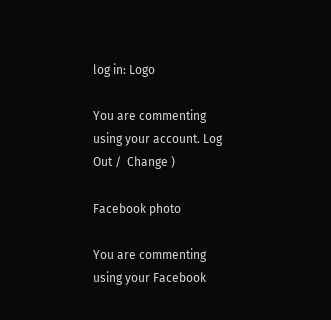log in: Logo

You are commenting using your account. Log Out /  Change )

Facebook photo

You are commenting using your Facebook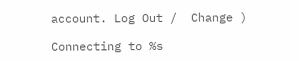account. Log Out /  Change )

Connecting to %s